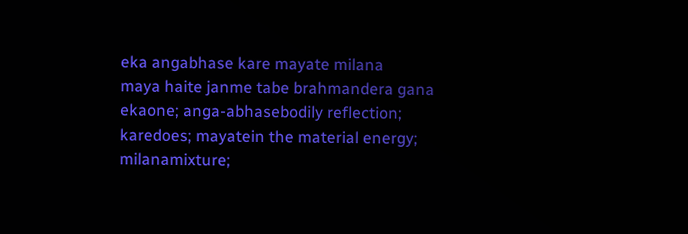eka angabhase kare mayate milana
maya haite janme tabe brahmandera gana
ekaone; anga-abhasebodily reflection; karedoes; mayatein the material energy; milanamixture;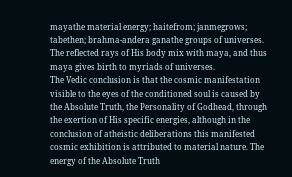mayathe material energy; haitefrom; janmegrows; tabethen; brahma-andera ganathe groups of universes.
The reflected rays of His body mix with maya, and thus maya gives birth to myriads of universes.
The Vedic conclusion is that the cosmic manifestation visible to the eyes of the conditioned soul is caused by the Absolute Truth, the Personality of Godhead, through the exertion of His specific energies, although in the conclusion of atheistic deliberations this manifested cosmic exhibition is attributed to material nature. The energy of the Absolute Truth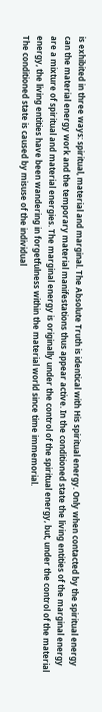is exhibited in three ways: spiritual, material and marginal. The Absolute Truth is identical with His spiritual energy. Only when contacted by the spiritual energy can the material energy work and the temporary material manifestations thus appear active. In the conditioned state the living entities of the marginal energy are a mixture of spiritual and material energies. The marginal energy is originally under the control of the spiritual energy, but, under the control of the material energy, the living entities have been wandering in forgetfulness within the material world since time immemorial.
The conditioned state is caused by misuse of the individual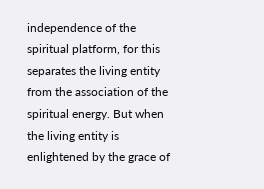independence of the spiritual platform, for this separates the living entity from the association of the spiritual energy. But when the living entity is enlightened by the grace of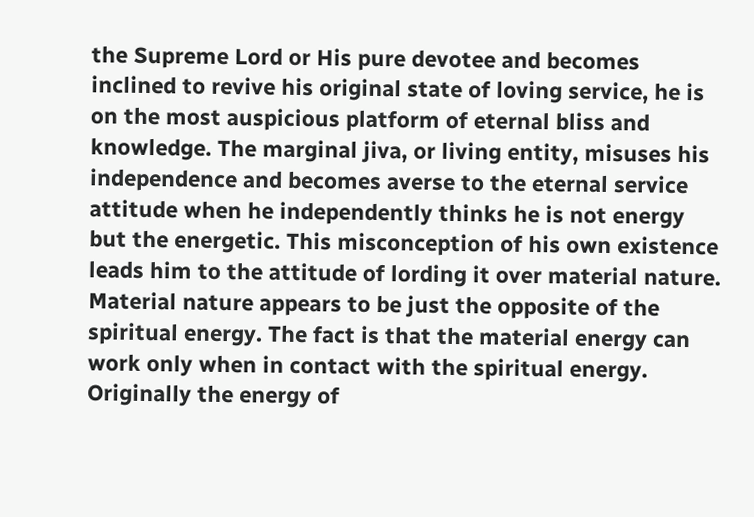the Supreme Lord or His pure devotee and becomes inclined to revive his original state of loving service, he is on the most auspicious platform of eternal bliss and knowledge. The marginal jiva, or living entity, misuses his independence and becomes averse to the eternal service attitude when he independently thinks he is not energy but the energetic. This misconception of his own existence leads him to the attitude of lording it over material nature.
Material nature appears to be just the opposite of the spiritual energy. The fact is that the material energy can work only when in contact with the spiritual energy. Originally the energy of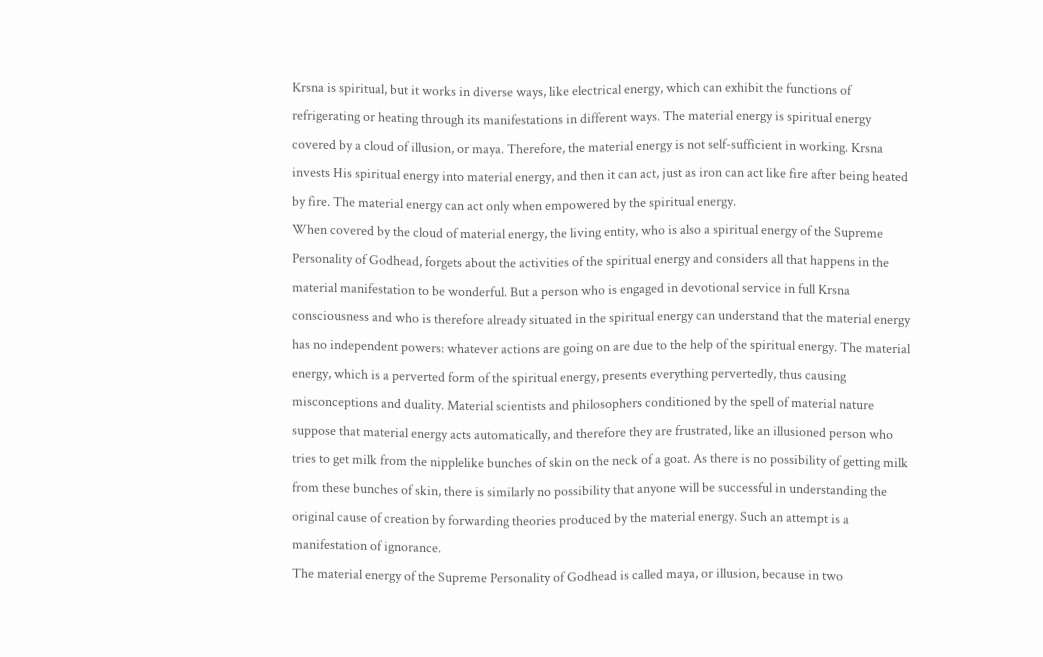Krsna is spiritual, but it works in diverse ways, like electrical energy, which can exhibit the functions of refrigerating or heating through its manifestations in different ways. The material energy is spiritual energy covered by a cloud of illusion, or maya. Therefore, the material energy is not self-sufficient in working. Krsna invests His spiritual energy into material energy, and then it can act, just as iron can act like fire after being heated by fire. The material energy can act only when empowered by the spiritual energy.
When covered by the cloud of material energy, the living entity, who is also a spiritual energy of the Supreme Personality of Godhead, forgets about the activities of the spiritual energy and considers all that happens in the material manifestation to be wonderful. But a person who is engaged in devotional service in full Krsna consciousness and who is therefore already situated in the spiritual energy can understand that the material energy has no independent powers: whatever actions are going on are due to the help of the spiritual energy. The material energy, which is a perverted form of the spiritual energy, presents everything pervertedly, thus causing misconceptions and duality. Material scientists and philosophers conditioned by the spell of material nature suppose that material energy acts automatically, and therefore they are frustrated, like an illusioned person who tries to get milk from the nipplelike bunches of skin on the neck of a goat. As there is no possibility of getting milk from these bunches of skin, there is similarly no possibility that anyone will be successful in understanding the original cause of creation by forwarding theories produced by the material energy. Such an attempt is a manifestation of ignorance.
The material energy of the Supreme Personality of Godhead is called maya, or illusion, because in two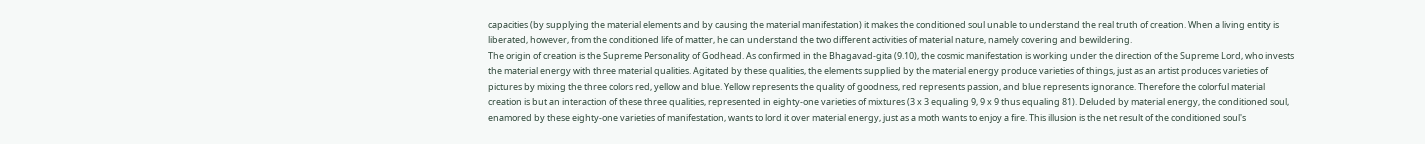capacities (by supplying the material elements and by causing the material manifestation) it makes the conditioned soul unable to understand the real truth of creation. When a living entity is liberated, however, from the conditioned life of matter, he can understand the two different activities of material nature, namely covering and bewildering.
The origin of creation is the Supreme Personality of Godhead. As confirmed in the Bhagavad-gita (9.10), the cosmic manifestation is working under the direction of the Supreme Lord, who invests the material energy with three material qualities. Agitated by these qualities, the elements supplied by the material energy produce varieties of things, just as an artist produces varieties of pictures by mixing the three colors red, yellow and blue. Yellow represents the quality of goodness, red represents passion, and blue represents ignorance. Therefore the colorful material creation is but an interaction of these three qualities, represented in eighty-one varieties of mixtures (3 x 3 equaling 9, 9 x 9 thus equaling 81). Deluded by material energy, the conditioned soul, enamored by these eighty-one varieties of manifestation, wants to lord it over material energy, just as a moth wants to enjoy a fire. This illusion is the net result of the conditioned soul's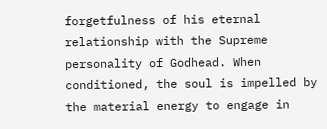forgetfulness of his eternal relationship with the Supreme personality of Godhead. When conditioned, the soul is impelled by the material energy to engage in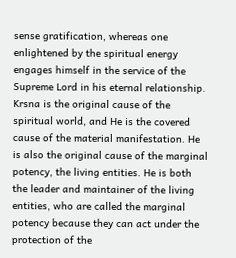sense gratification, whereas one enlightened by the spiritual energy engages himself in the service of the Supreme Lord in his eternal relationship.
Krsna is the original cause of the spiritual world, and He is the covered cause of the material manifestation. He is also the original cause of the marginal potency, the living entities. He is both the leader and maintainer of the living entities, who are called the marginal potency because they can act under the protection of the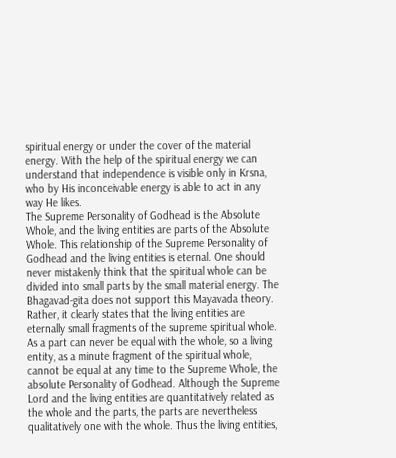spiritual energy or under the cover of the material energy. With the help of the spiritual energy we can understand that independence is visible only in Krsna, who by His inconceivable energy is able to act in any way He likes.
The Supreme Personality of Godhead is the Absolute Whole, and the living entities are parts of the Absolute Whole. This relationship of the Supreme Personality of Godhead and the living entities is eternal. One should never mistakenly think that the spiritual whole can be divided into small parts by the small material energy. The Bhagavad-gita does not support this Mayavada theory. Rather, it clearly states that the living entities are eternally small fragments of the supreme spiritual whole. As a part can never be equal with the whole, so a living entity, as a minute fragment of the spiritual whole, cannot be equal at any time to the Supreme Whole, the absolute Personality of Godhead. Although the Supreme Lord and the living entities are quantitatively related as the whole and the parts, the parts are nevertheless qualitatively one with the whole. Thus the living entities,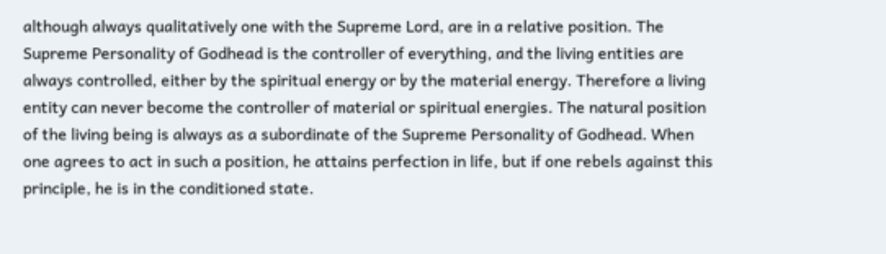although always qualitatively one with the Supreme Lord, are in a relative position. The Supreme Personality of Godhead is the controller of everything, and the living entities are always controlled, either by the spiritual energy or by the material energy. Therefore a living entity can never become the controller of material or spiritual energies. The natural position of the living being is always as a subordinate of the Supreme Personality of Godhead. When one agrees to act in such a position, he attains perfection in life, but if one rebels against this principle, he is in the conditioned state.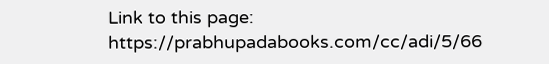Link to this page: https://prabhupadabooks.com/cc/adi/5/66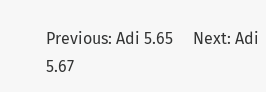Previous: Adi 5.65     Next: Adi 5.67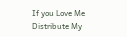If you Love Me Distribute My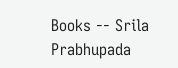Books -- Srila Prabhupada